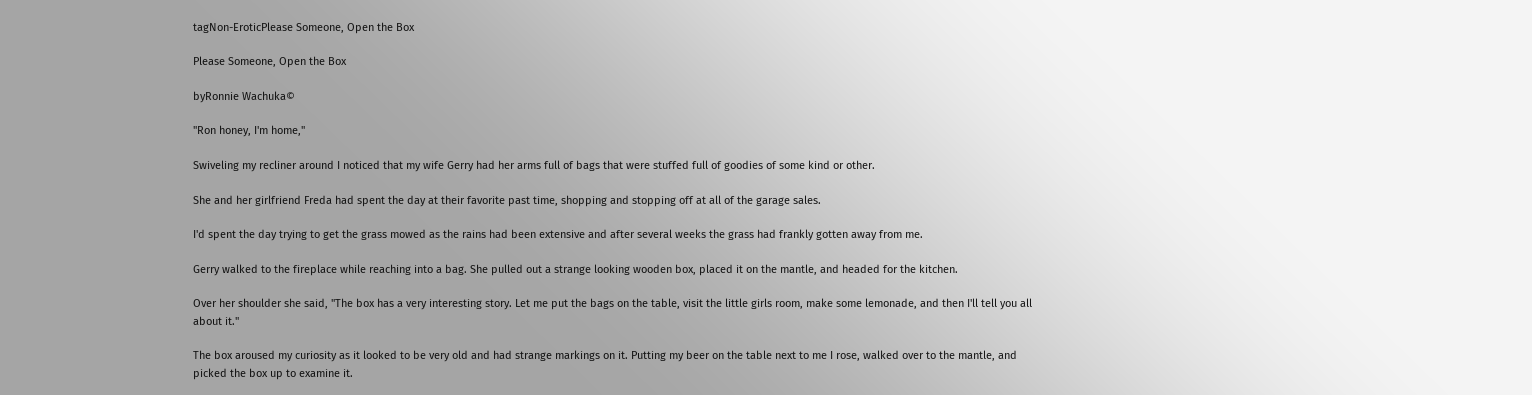tagNon-EroticPlease Someone, Open the Box

Please Someone, Open the Box

byRonnie Wachuka©

"Ron honey, I'm home,"

Swiveling my recliner around I noticed that my wife Gerry had her arms full of bags that were stuffed full of goodies of some kind or other.

She and her girlfriend Freda had spent the day at their favorite past time, shopping and stopping off at all of the garage sales.

I'd spent the day trying to get the grass mowed as the rains had been extensive and after several weeks the grass had frankly gotten away from me.

Gerry walked to the fireplace while reaching into a bag. She pulled out a strange looking wooden box, placed it on the mantle, and headed for the kitchen.

Over her shoulder she said, "The box has a very interesting story. Let me put the bags on the table, visit the little girls room, make some lemonade, and then I'll tell you all about it."

The box aroused my curiosity as it looked to be very old and had strange markings on it. Putting my beer on the table next to me I rose, walked over to the mantle, and picked the box up to examine it.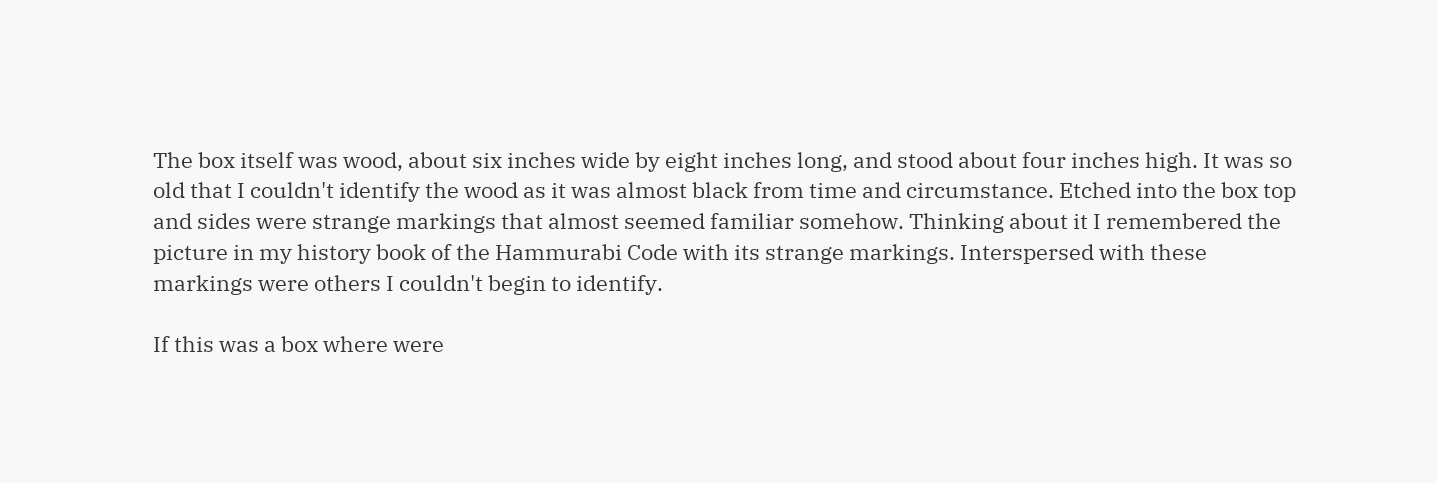The box itself was wood, about six inches wide by eight inches long, and stood about four inches high. It was so old that I couldn't identify the wood as it was almost black from time and circumstance. Etched into the box top and sides were strange markings that almost seemed familiar somehow. Thinking about it I remembered the picture in my history book of the Hammurabi Code with its strange markings. Interspersed with these markings were others I couldn't begin to identify.

If this was a box where were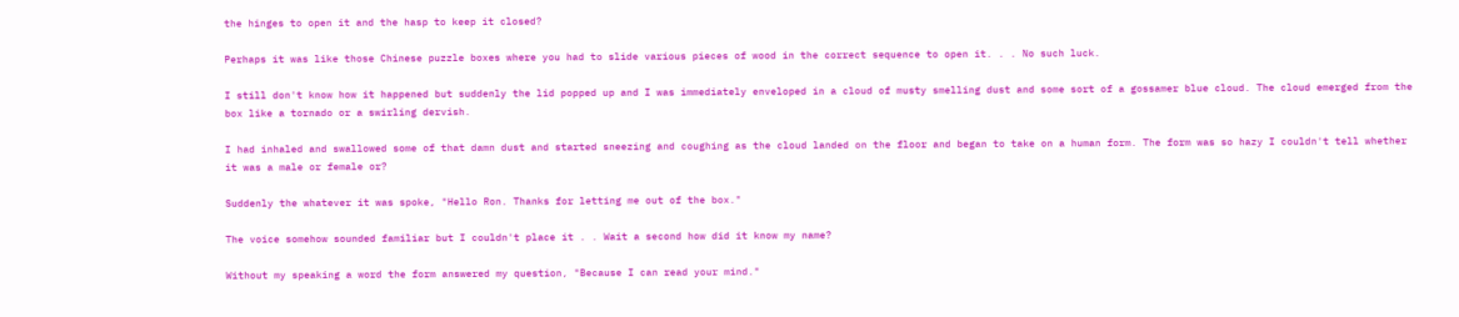the hinges to open it and the hasp to keep it closed?

Perhaps it was like those Chinese puzzle boxes where you had to slide various pieces of wood in the correct sequence to open it. . . No such luck.

I still don't know how it happened but suddenly the lid popped up and I was immediately enveloped in a cloud of musty smelling dust and some sort of a gossamer blue cloud. The cloud emerged from the box like a tornado or a swirling dervish.

I had inhaled and swallowed some of that damn dust and started sneezing and coughing as the cloud landed on the floor and began to take on a human form. The form was so hazy I couldn't tell whether it was a male or female or?

Suddenly the whatever it was spoke, "Hello Ron. Thanks for letting me out of the box."

The voice somehow sounded familiar but I couldn't place it . . Wait a second how did it know my name?

Without my speaking a word the form answered my question, "Because I can read your mind."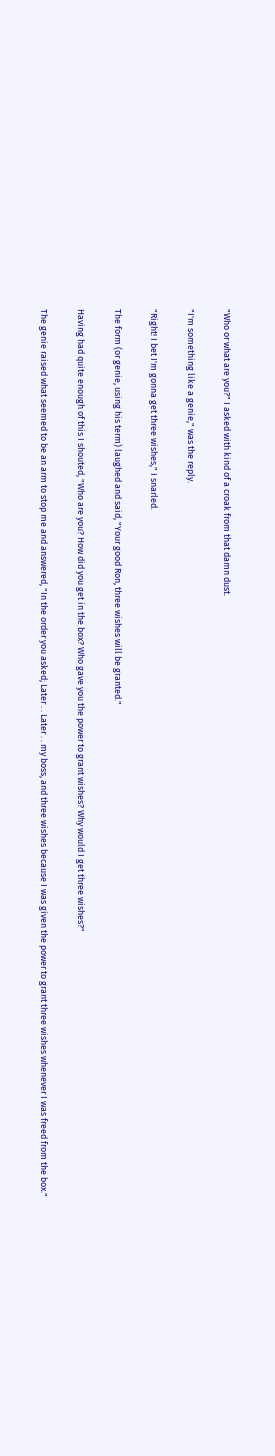"Who or what are you?" I asked with kind of a croak from that damn dust.

"I'm something like a genie," was the reply.

"Right! I bet I'm gonna get three wishes," I snarled.

The form (or genie, using his term) laughed and said, "Your good Ron, three wishes will be granted."

Having had quite enough of this I shouted, "Who are you? How did you get in the box? Who gave you the power to grant wishes? Why would I get three wishes?"

The genie raised what seemed to be an arm to stop me and answered, "In the order you asked; Later . . Later . . my boss, and three wishes because I was given the power to grant three wishes whenever I was freed from the box."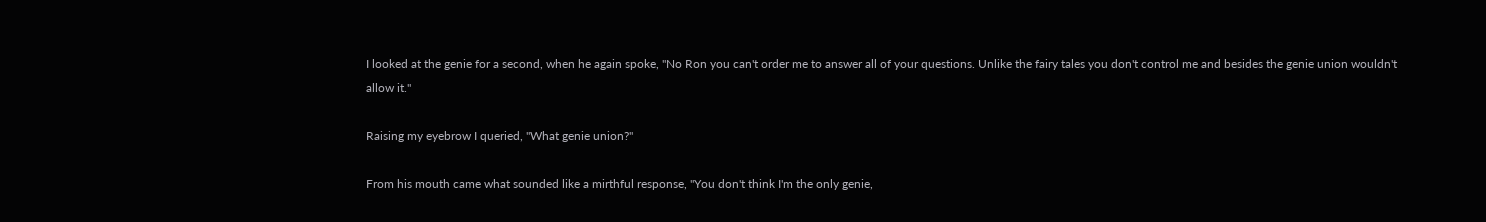I looked at the genie for a second, when he again spoke, "No Ron you can't order me to answer all of your questions. Unlike the fairy tales you don't control me and besides the genie union wouldn't allow it."

Raising my eyebrow I queried, "What genie union?"

From his mouth came what sounded like a mirthful response, "You don't think I'm the only genie,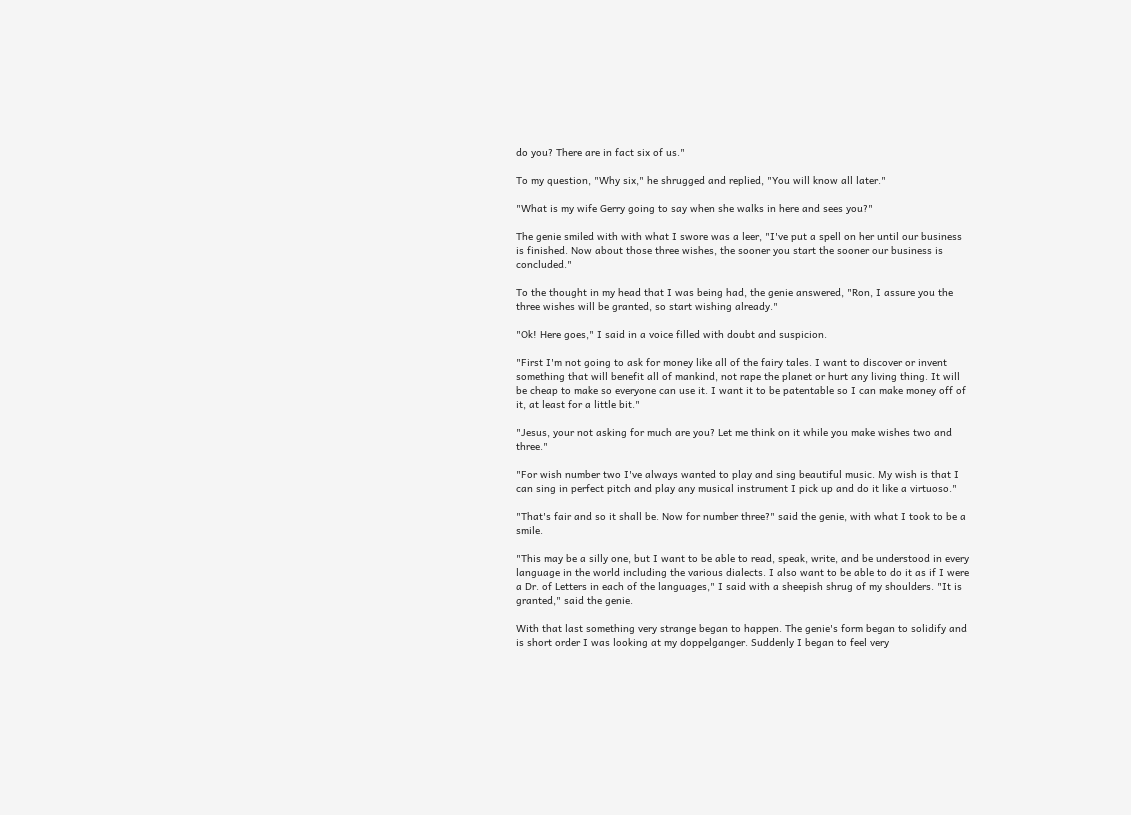do you? There are in fact six of us."

To my question, "Why six," he shrugged and replied, "You will know all later."

"What is my wife Gerry going to say when she walks in here and sees you?"

The genie smiled with with what I swore was a leer, "I've put a spell on her until our business is finished. Now about those three wishes, the sooner you start the sooner our business is concluded."

To the thought in my head that I was being had, the genie answered, "Ron, I assure you the three wishes will be granted, so start wishing already."

"Ok! Here goes," I said in a voice filled with doubt and suspicion.

"First I'm not going to ask for money like all of the fairy tales. I want to discover or invent something that will benefit all of mankind, not rape the planet or hurt any living thing. It will be cheap to make so everyone can use it. I want it to be patentable so I can make money off of it, at least for a little bit."

"Jesus, your not asking for much are you? Let me think on it while you make wishes two and three."

"For wish number two I've always wanted to play and sing beautiful music. My wish is that I can sing in perfect pitch and play any musical instrument I pick up and do it like a virtuoso."

"That's fair and so it shall be. Now for number three?" said the genie, with what I took to be a smile.

"This may be a silly one, but I want to be able to read, speak, write, and be understood in every language in the world including the various dialects. I also want to be able to do it as if I were a Dr. of Letters in each of the languages," I said with a sheepish shrug of my shoulders. "It is granted," said the genie.

With that last something very strange began to happen. The genie's form began to solidify and is short order I was looking at my doppelganger. Suddenly I began to feel very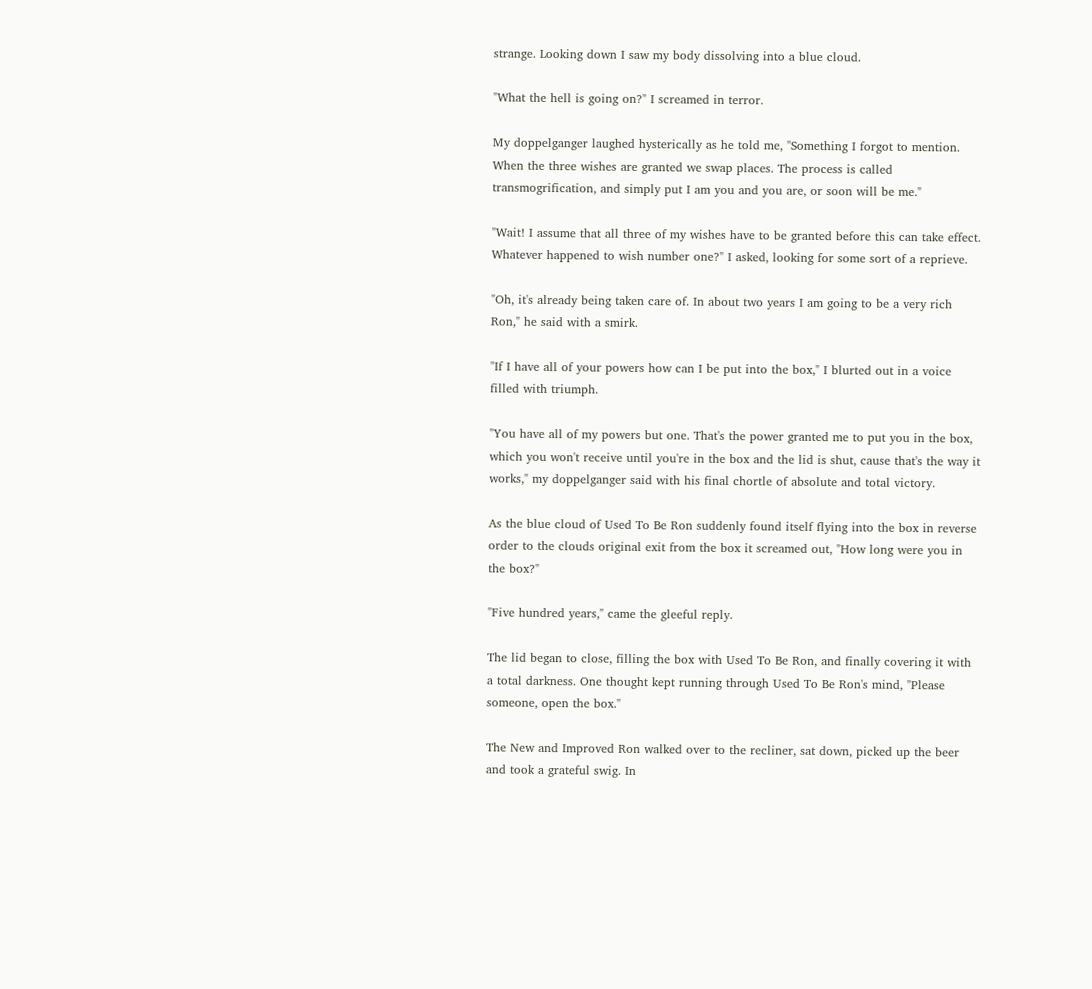strange. Looking down I saw my body dissolving into a blue cloud.

"What the hell is going on?" I screamed in terror.

My doppelganger laughed hysterically as he told me, "Something I forgot to mention. When the three wishes are granted we swap places. The process is called transmogrification, and simply put I am you and you are, or soon will be me."

"Wait! I assume that all three of my wishes have to be granted before this can take effect. Whatever happened to wish number one?" I asked, looking for some sort of a reprieve.

"Oh, it's already being taken care of. In about two years I am going to be a very rich Ron," he said with a smirk.

"If I have all of your powers how can I be put into the box," I blurted out in a voice filled with triumph.

"You have all of my powers but one. That's the power granted me to put you in the box, which you won't receive until you're in the box and the lid is shut, cause that's the way it works," my doppelganger said with his final chortle of absolute and total victory.

As the blue cloud of Used To Be Ron suddenly found itself flying into the box in reverse order to the clouds original exit from the box it screamed out, "How long were you in the box?"

"Five hundred years," came the gleeful reply.

The lid began to close, filling the box with Used To Be Ron, and finally covering it with a total darkness. One thought kept running through Used To Be Ron's mind, "Please someone, open the box."

The New and Improved Ron walked over to the recliner, sat down, picked up the beer and took a grateful swig. In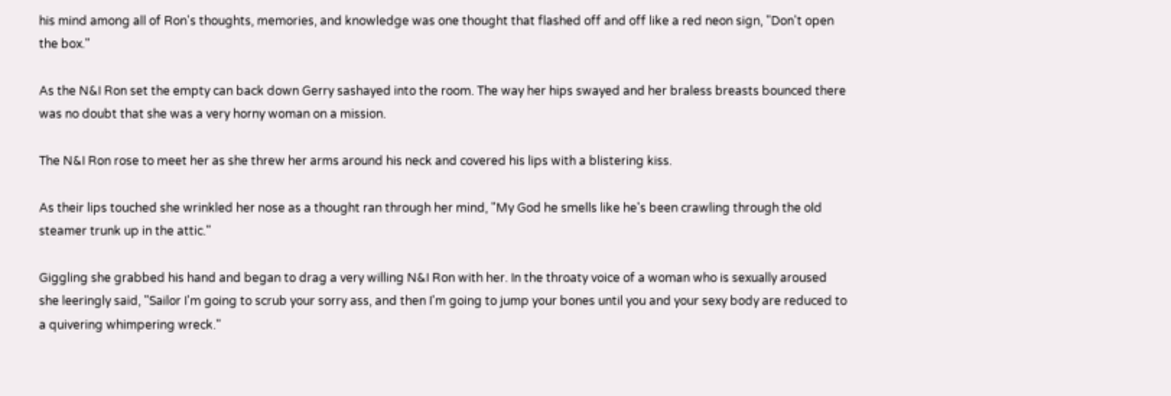his mind among all of Ron's thoughts, memories, and knowledge was one thought that flashed off and off like a red neon sign, "Don't open the box."

As the N&I Ron set the empty can back down Gerry sashayed into the room. The way her hips swayed and her braless breasts bounced there was no doubt that she was a very horny woman on a mission.

The N&I Ron rose to meet her as she threw her arms around his neck and covered his lips with a blistering kiss.

As their lips touched she wrinkled her nose as a thought ran through her mind, "My God he smells like he's been crawling through the old steamer trunk up in the attic."

Giggling she grabbed his hand and began to drag a very willing N&I Ron with her. In the throaty voice of a woman who is sexually aroused she leeringly said, "Sailor I'm going to scrub your sorry ass, and then I'm going to jump your bones until you and your sexy body are reduced to a quivering whimpering wreck."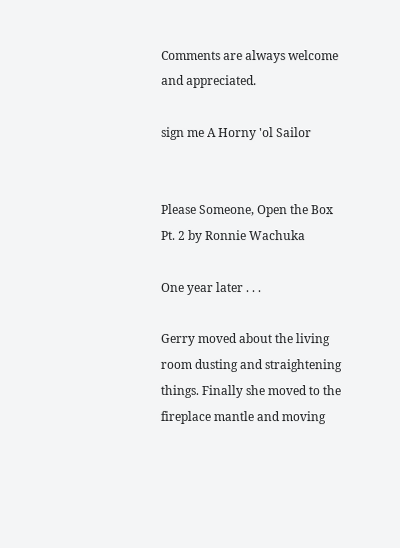Comments are always welcome and appreciated.

sign me A Horny 'ol Sailor


Please Someone, Open the Box Pt. 2 by Ronnie Wachuka

One year later . . .

Gerry moved about the living room dusting and straightening things. Finally she moved to the fireplace mantle and moving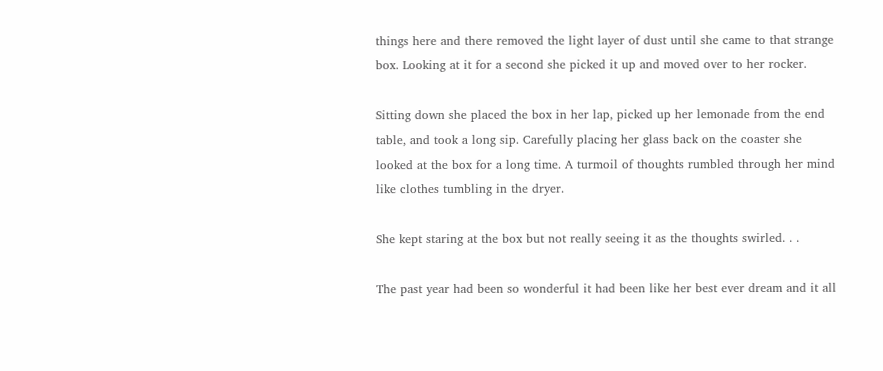things here and there removed the light layer of dust until she came to that strange box. Looking at it for a second she picked it up and moved over to her rocker.

Sitting down she placed the box in her lap, picked up her lemonade from the end table, and took a long sip. Carefully placing her glass back on the coaster she looked at the box for a long time. A turmoil of thoughts rumbled through her mind like clothes tumbling in the dryer.

She kept staring at the box but not really seeing it as the thoughts swirled. . .

The past year had been so wonderful it had been like her best ever dream and it all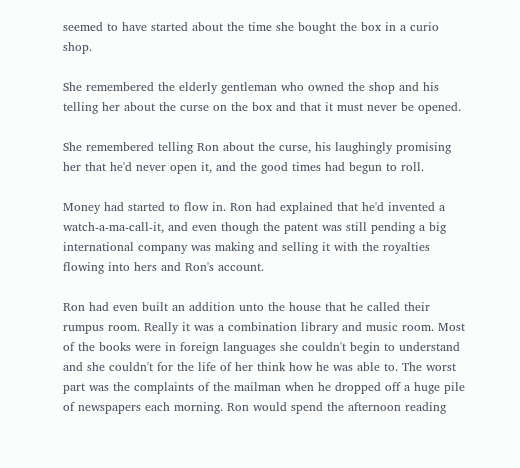seemed to have started about the time she bought the box in a curio shop.

She remembered the elderly gentleman who owned the shop and his telling her about the curse on the box and that it must never be opened.

She remembered telling Ron about the curse, his laughingly promising her that he'd never open it, and the good times had begun to roll.

Money had started to flow in. Ron had explained that he'd invented a watch-a-ma-call-it, and even though the patent was still pending a big international company was making and selling it with the royalties flowing into hers and Ron's account.

Ron had even built an addition unto the house that he called their rumpus room. Really it was a combination library and music room. Most of the books were in foreign languages she couldn't begin to understand and she couldn't for the life of her think how he was able to. The worst part was the complaints of the mailman when he dropped off a huge pile of newspapers each morning. Ron would spend the afternoon reading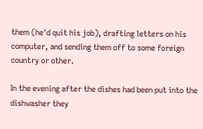them (he'd quit his job), drafting letters on his computer, and sending them off to some foreign country or other.

In the evening after the dishes had been put into the dishwasher they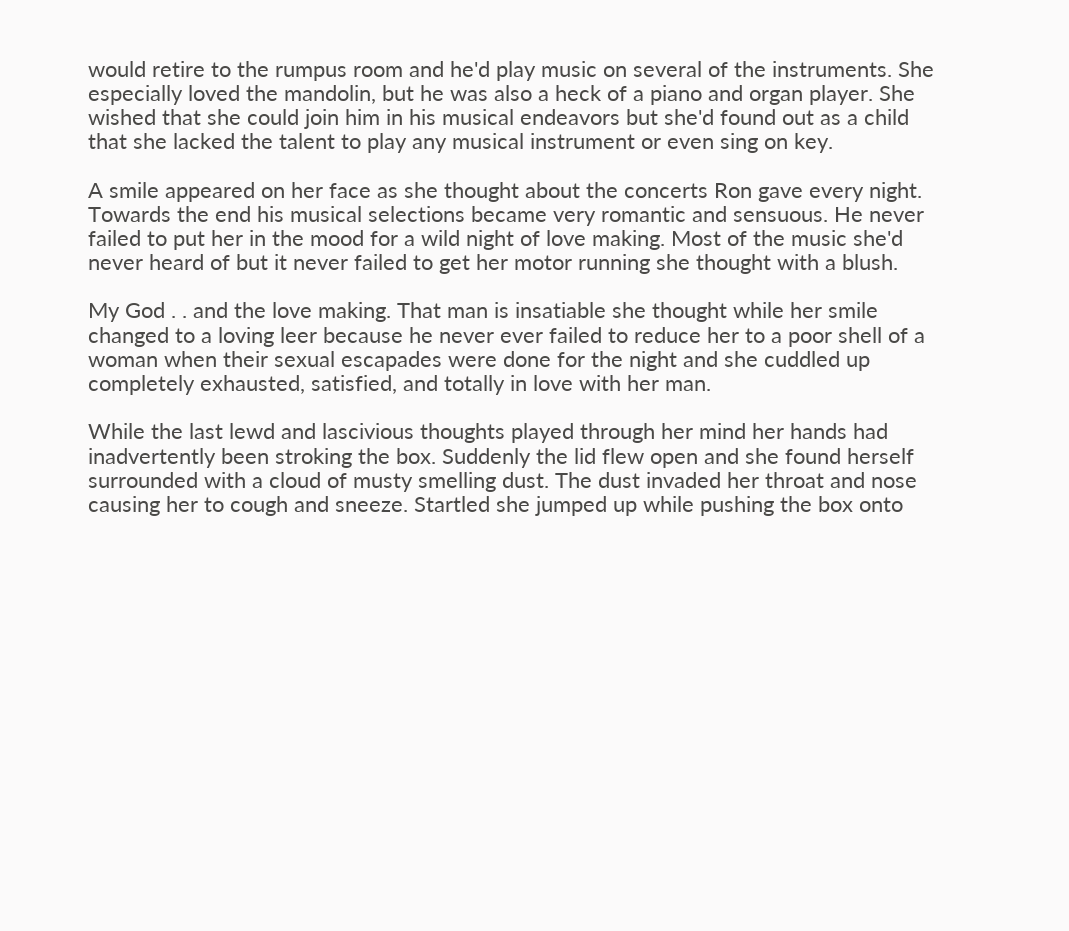would retire to the rumpus room and he'd play music on several of the instruments. She especially loved the mandolin, but he was also a heck of a piano and organ player. She wished that she could join him in his musical endeavors but she'd found out as a child that she lacked the talent to play any musical instrument or even sing on key.

A smile appeared on her face as she thought about the concerts Ron gave every night. Towards the end his musical selections became very romantic and sensuous. He never failed to put her in the mood for a wild night of love making. Most of the music she'd never heard of but it never failed to get her motor running she thought with a blush.

My God . . and the love making. That man is insatiable she thought while her smile changed to a loving leer because he never ever failed to reduce her to a poor shell of a woman when their sexual escapades were done for the night and she cuddled up completely exhausted, satisfied, and totally in love with her man.

While the last lewd and lascivious thoughts played through her mind her hands had inadvertently been stroking the box. Suddenly the lid flew open and she found herself surrounded with a cloud of musty smelling dust. The dust invaded her throat and nose causing her to cough and sneeze. Startled she jumped up while pushing the box onto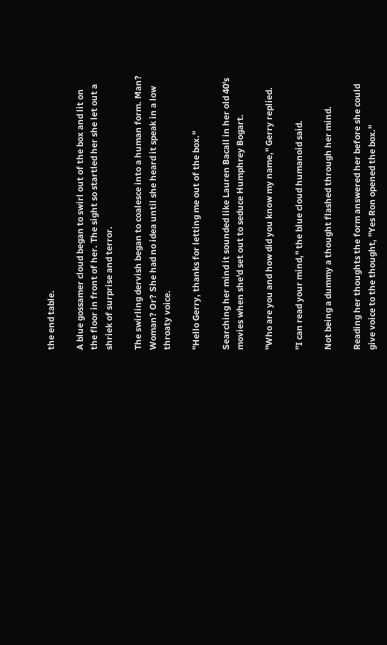the end table.

A blue gossamer cloud began to swirl out of the box and lit on the floor in front of her. The sight so startled her she let out a shriek of surprise and terror.

The swirling dervish began to coalesce into a human form. Man? Woman? Or? She had no idea until she heard it speak in a low throaty voice.

"Hello Gerry, thanks for letting me out of the box."

Searching her mind it sounded like Lauren Bacall in her old 40's movies when she'd set out to seduce Humphrey Bogart.

"Who are you and how did you know my name," Gerry replied.

"I can read your mind," the blue cloud humanoid said.

Not being a dummy a thought flashed through her mind.

Reading her thoughts the form answered her before she could give voice to the thought, "Yes Ron opened the box."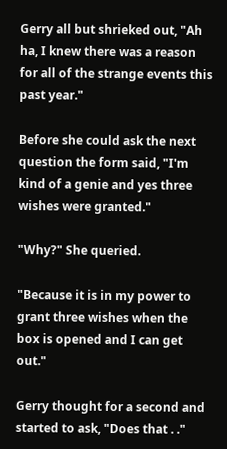Gerry all but shrieked out, "Ah ha, I knew there was a reason for all of the strange events this past year."

Before she could ask the next question the form said, "I'm kind of a genie and yes three wishes were granted."

"Why?" She queried.

"Because it is in my power to grant three wishes when the box is opened and I can get out."

Gerry thought for a second and started to ask, "Does that . ."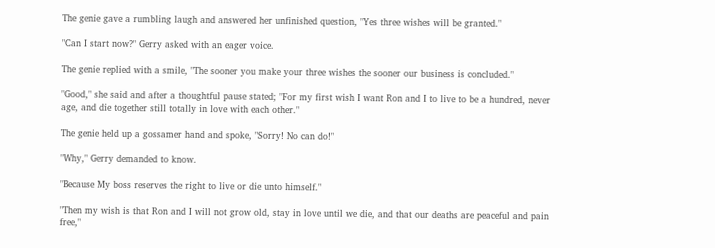The genie gave a rumbling laugh and answered her unfinished question, "Yes three wishes will be granted."

"Can I start now?" Gerry asked with an eager voice.

The genie replied with a smile, "The sooner you make your three wishes the sooner our business is concluded."

"Good," she said and after a thoughtful pause stated; "For my first wish I want Ron and I to live to be a hundred, never age, and die together still totally in love with each other."

The genie held up a gossamer hand and spoke, "Sorry! No can do!"

"Why," Gerry demanded to know.

"Because My boss reserves the right to live or die unto himself."

"Then my wish is that Ron and I will not grow old, stay in love until we die, and that our deaths are peaceful and pain free,"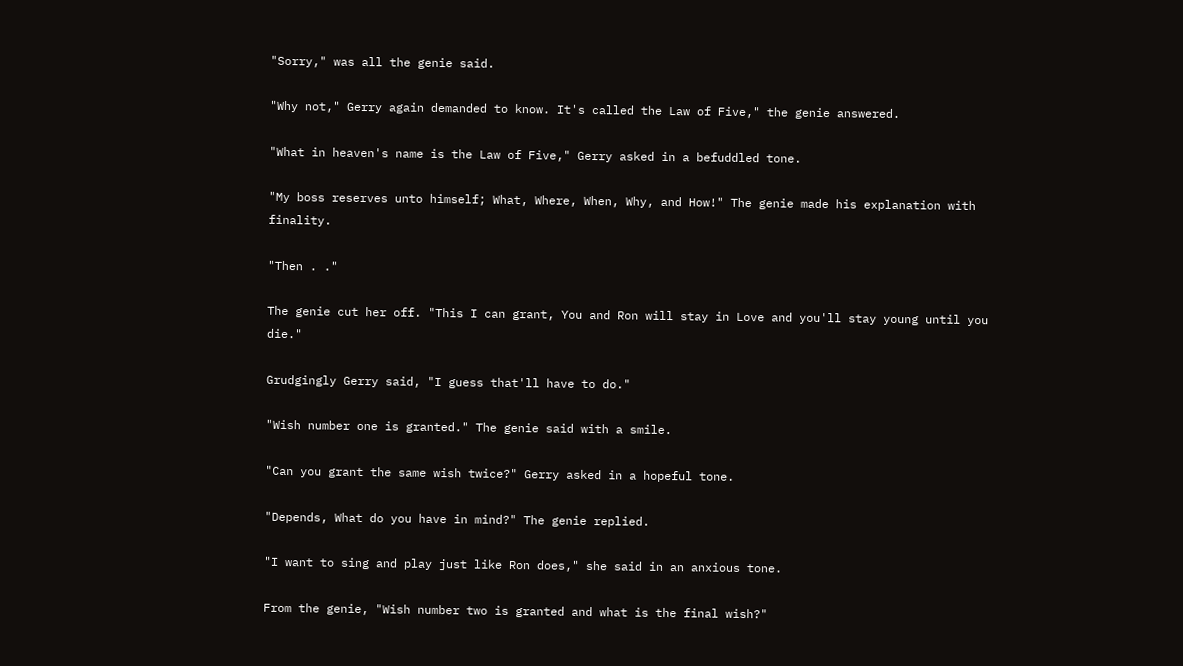"Sorry," was all the genie said.

"Why not," Gerry again demanded to know. It's called the Law of Five," the genie answered.

"What in heaven's name is the Law of Five," Gerry asked in a befuddled tone.

"My boss reserves unto himself; What, Where, When, Why, and How!" The genie made his explanation with finality.

"Then . ."

The genie cut her off. "This I can grant, You and Ron will stay in Love and you'll stay young until you die."

Grudgingly Gerry said, "I guess that'll have to do."

"Wish number one is granted." The genie said with a smile.

"Can you grant the same wish twice?" Gerry asked in a hopeful tone.

"Depends, What do you have in mind?" The genie replied.

"I want to sing and play just like Ron does," she said in an anxious tone.

From the genie, "Wish number two is granted and what is the final wish?"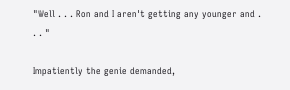"Well . . . Ron and I aren't getting any younger and . . . "

Impatiently the genie demanded,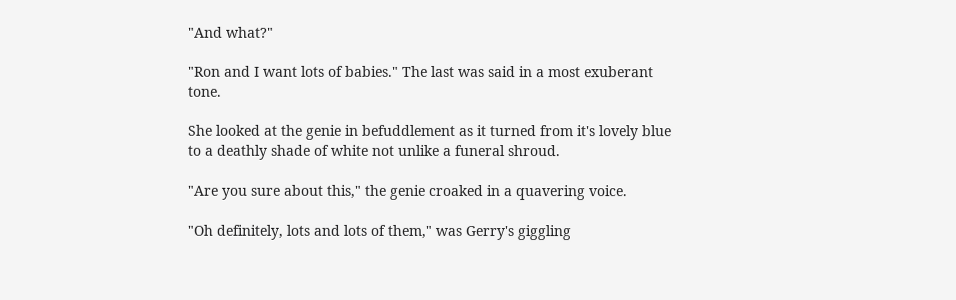"And what?"

"Ron and I want lots of babies." The last was said in a most exuberant tone.

She looked at the genie in befuddlement as it turned from it's lovely blue to a deathly shade of white not unlike a funeral shroud.

"Are you sure about this," the genie croaked in a quavering voice.

"Oh definitely, lots and lots of them," was Gerry's giggling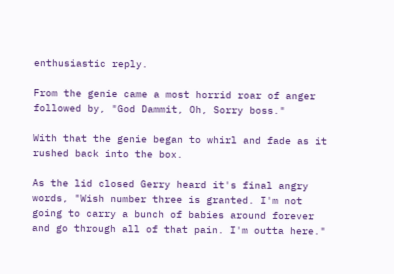enthusiastic reply.

From the genie came a most horrid roar of anger followed by, "God Dammit, Oh, Sorry boss."

With that the genie began to whirl and fade as it rushed back into the box.

As the lid closed Gerry heard it's final angry words, "Wish number three is granted. I'm not going to carry a bunch of babies around forever and go through all of that pain. I'm outta here."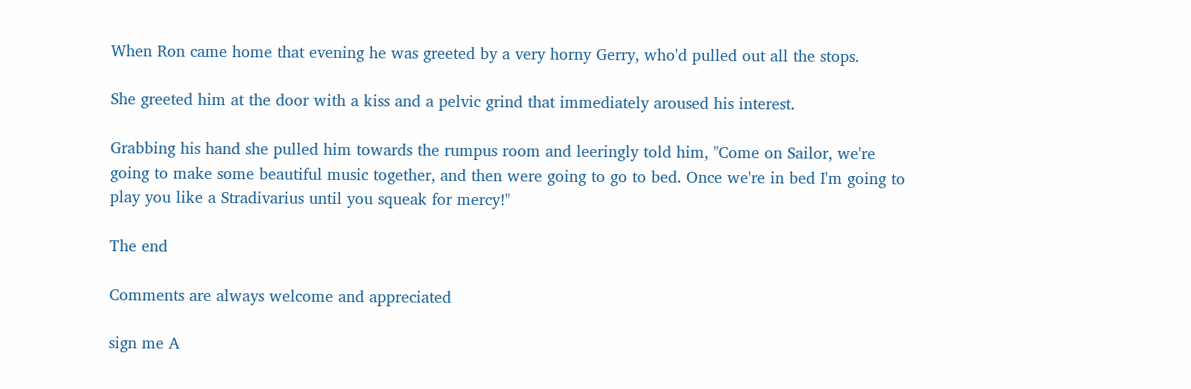When Ron came home that evening he was greeted by a very horny Gerry, who'd pulled out all the stops.

She greeted him at the door with a kiss and a pelvic grind that immediately aroused his interest.

Grabbing his hand she pulled him towards the rumpus room and leeringly told him, "Come on Sailor, we're going to make some beautiful music together, and then were going to go to bed. Once we're in bed I'm going to play you like a Stradivarius until you squeak for mercy!"

The end

Comments are always welcome and appreciated

sign me A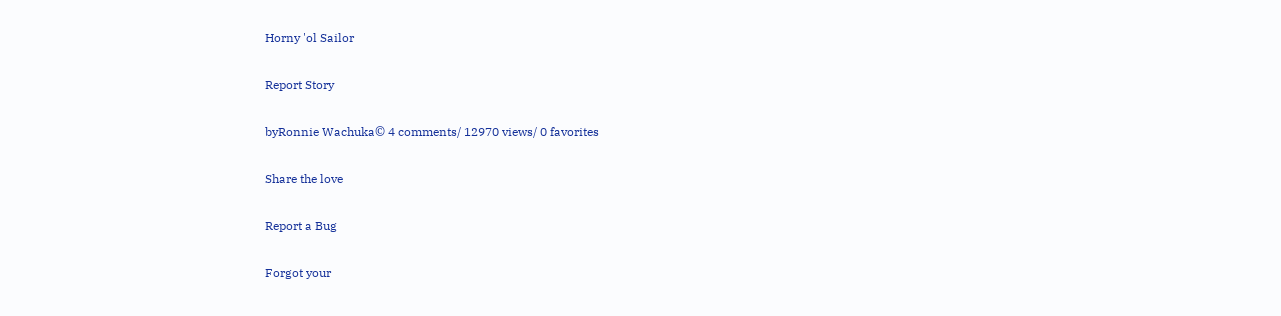Horny 'ol Sailor

Report Story

byRonnie Wachuka© 4 comments/ 12970 views/ 0 favorites

Share the love

Report a Bug

Forgot your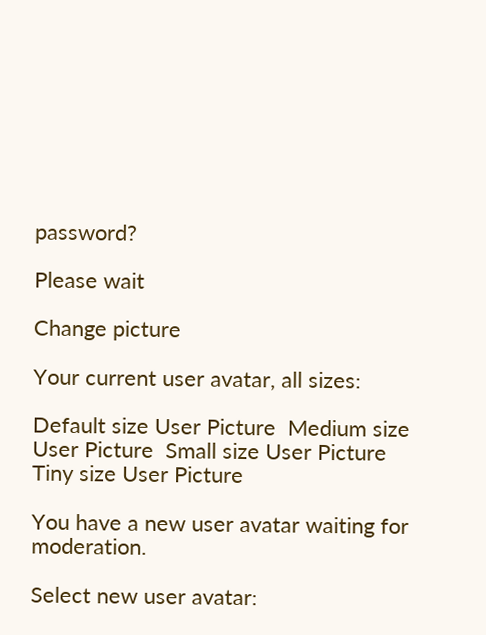password?

Please wait

Change picture

Your current user avatar, all sizes:

Default size User Picture  Medium size User Picture  Small size User Picture  Tiny size User Picture

You have a new user avatar waiting for moderation.

Select new user avatar: